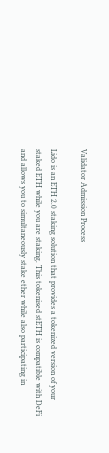Validator Admission Process

Lido is an ETH 2.0 staking solution that provides a tokenized version of your staked ETH while you are staking. This tokenised stETH is compatible with DeFi and allows you to simultaneously stake ether while also participating in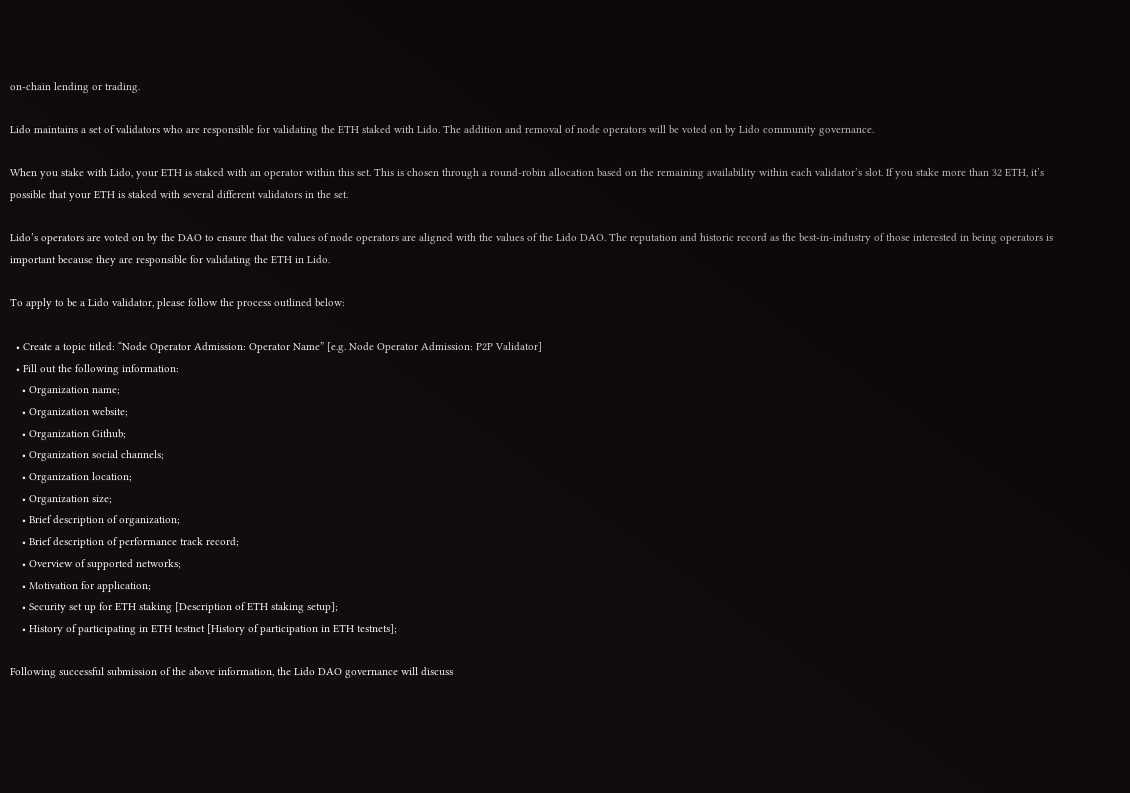on-chain lending or trading.

Lido maintains a set of validators who are responsible for validating the ETH staked with Lido. The addition and removal of node operators will be voted on by Lido community governance.

When you stake with Lido, your ETH is staked with an operator within this set. This is chosen through a round-robin allocation based on the remaining availability within each validator’s slot. If you stake more than 32 ETH, it’s possible that your ETH is staked with several different validators in the set.

Lido’s operators are voted on by the DAO to ensure that the values of node operators are aligned with the values of the Lido DAO. The reputation and historic record as the best-in-industry of those interested in being operators is important because they are responsible for validating the ETH in Lido.

To apply to be a Lido validator, please follow the process outlined below:

  • Create a topic titled: “Node Operator Admission: Operator Name” [e.g. Node Operator Admission: P2P Validator]
  • Fill out the following information:
    • Organization name;
    • Organization website;
    • Organization Github;
    • Organization social channels;
    • Organization location;
    • Organization size;
    • Brief description of organization;
    • Brief description of performance track record;
    • Overview of supported networks;
    • Motivation for application;
    • Security set up for ETH staking [Description of ETH staking setup];
    • History of participating in ETH testnet [History of participation in ETH testnets];

Following successful submission of the above information, the Lido DAO governance will discuss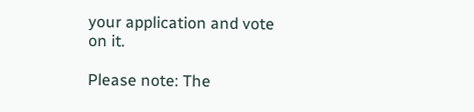your application and vote on it.

Please note: The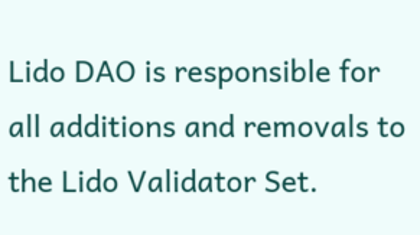Lido DAO is responsible for all additions and removals to the Lido Validator Set.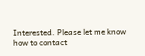Interested. Please let me know how to contact